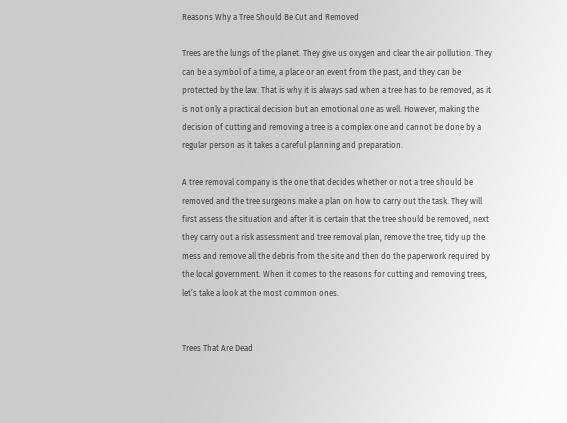Reasons Why a Tree Should Be Cut and Removed

Trees are the lungs of the planet. They give us oxygen and clear the air pollution. They can be a symbol of a time, a place or an event from the past, and they can be protected by the law. That is why it is always sad when a tree has to be removed, as it is not only a practical decision but an emotional one as well. However, making the decision of cutting and removing a tree is a complex one and cannot be done by a regular person as it takes a careful planning and preparation.

A tree removal company is the one that decides whether or not a tree should be removed and the tree surgeons make a plan on how to carry out the task. They will first assess the situation and after it is certain that the tree should be removed, next they carry out a risk assessment and tree removal plan, remove the tree, tidy up the mess and remove all the debris from the site and then do the paperwork required by the local government. When it comes to the reasons for cutting and removing trees, let’s take a look at the most common ones.


Trees That Are Dead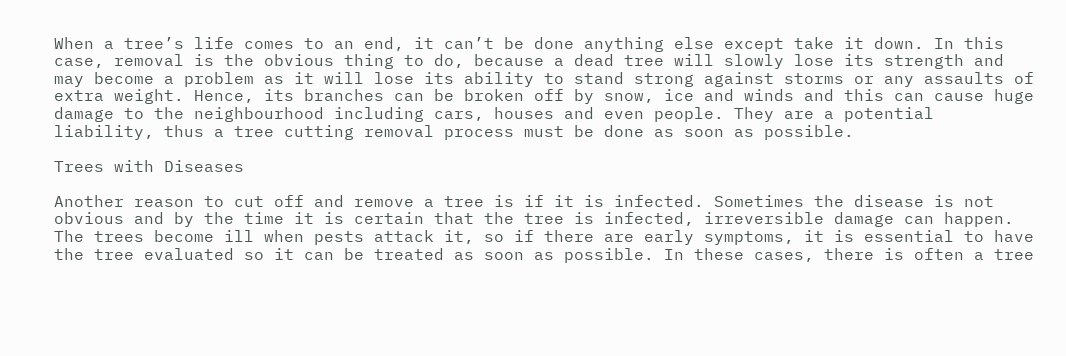When a tree’s life comes to an end, it can’t be done anything else except take it down. In this case, removal is the obvious thing to do, because a dead tree will slowly lose its strength and may become a problem as it will lose its ability to stand strong against storms or any assaults of extra weight. Hence, its branches can be broken off by snow, ice and winds and this can cause huge damage to the neighbourhood including cars, houses and even people. They are a potential liability, thus a tree cutting removal process must be done as soon as possible.

Trees with Diseases

Another reason to cut off and remove a tree is if it is infected. Sometimes the disease is not obvious and by the time it is certain that the tree is infected, irreversible damage can happen. The trees become ill when pests attack it, so if there are early symptoms, it is essential to have the tree evaluated so it can be treated as soon as possible. In these cases, there is often a tree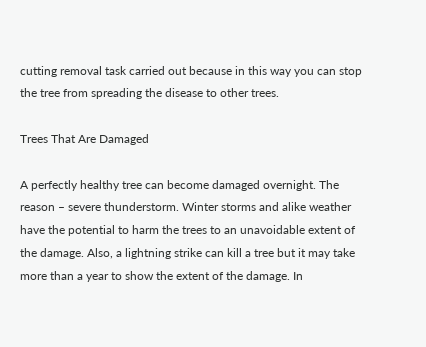cutting removal task carried out because in this way you can stop the tree from spreading the disease to other trees.

Trees That Are Damaged

A perfectly healthy tree can become damaged overnight. The reason – severe thunderstorm. Winter storms and alike weather have the potential to harm the trees to an unavoidable extent of the damage. Also, a lightning strike can kill a tree but it may take more than a year to show the extent of the damage. In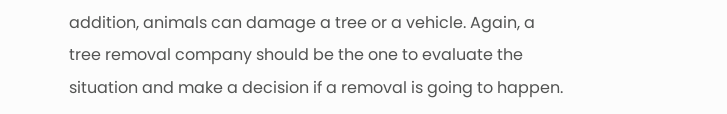addition, animals can damage a tree or a vehicle. Again, a tree removal company should be the one to evaluate the situation and make a decision if a removal is going to happen.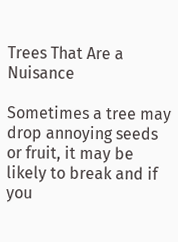Trees That Are a Nuisance

Sometimes a tree may drop annoying seeds or fruit, it may be likely to break and if you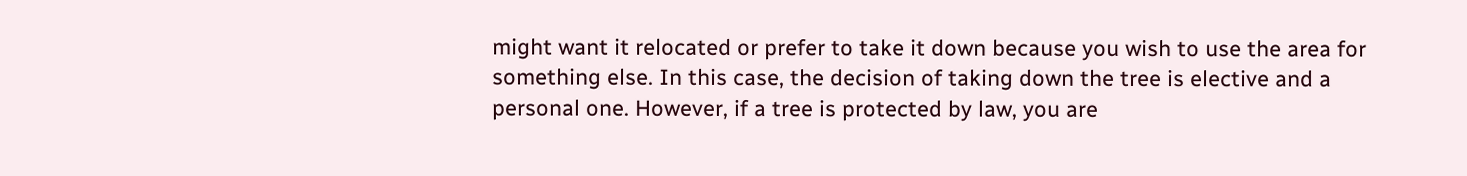might want it relocated or prefer to take it down because you wish to use the area for something else. In this case, the decision of taking down the tree is elective and a personal one. However, if a tree is protected by law, you are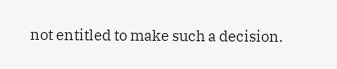not entitled to make such a decision.